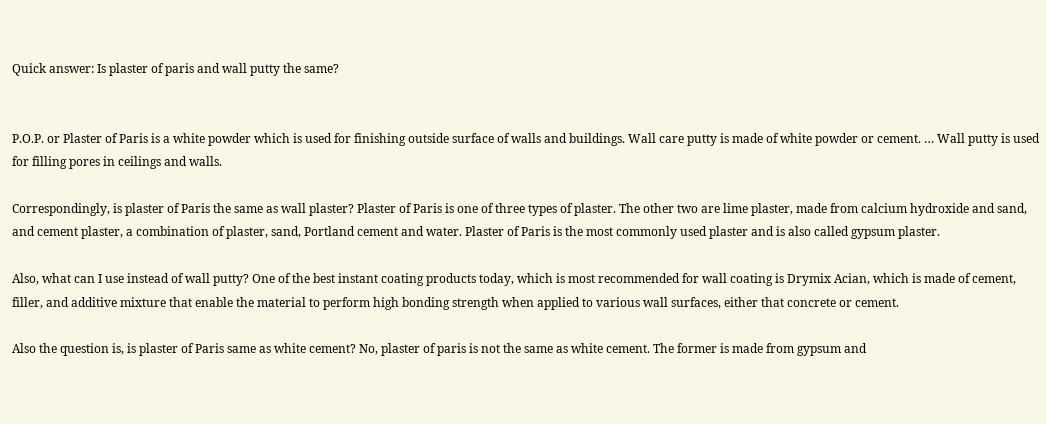Quick answer: Is plaster of paris and wall putty the same?


P.O.P. or Plaster of Paris is a white powder which is used for finishing outside surface of walls and buildings. Wall care putty is made of white powder or cement. … Wall putty is used for filling pores in ceilings and walls.

Correspondingly, is plaster of Paris the same as wall plaster? Plaster of Paris is one of three types of plaster. The other two are lime plaster, made from calcium hydroxide and sand, and cement plaster, a combination of plaster, sand, Portland cement and water. Plaster of Paris is the most commonly used plaster and is also called gypsum plaster.

Also, what can I use instead of wall putty? One of the best instant coating products today, which is most recommended for wall coating is Drymix Acian, which is made of cement, filler, and additive mixture that enable the material to perform high bonding strength when applied to various wall surfaces, either that concrete or cement.

Also the question is, is plaster of Paris same as white cement? No, plaster of paris is not the same as white cement. The former is made from gypsum and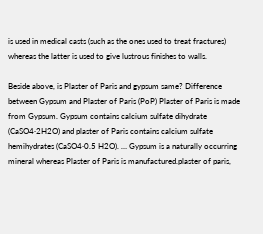is used in medical casts (such as the ones used to treat fractures) whereas the latter is used to give lustrous finishes to walls.

Beside above, is Plaster of Paris and gypsum same? Difference between Gypsum and Plaster of Paris (PoP) Plaster of Paris is made from Gypsum. Gypsum contains calcium sulfate dihydrate (CaSO4·2H2O) and plaster of Paris contains calcium sulfate hemihydrates (CaSO4·0.5 H2O). … Gypsum is a naturally occurring mineral whereas Plaster of Paris is manufactured.plaster of paris,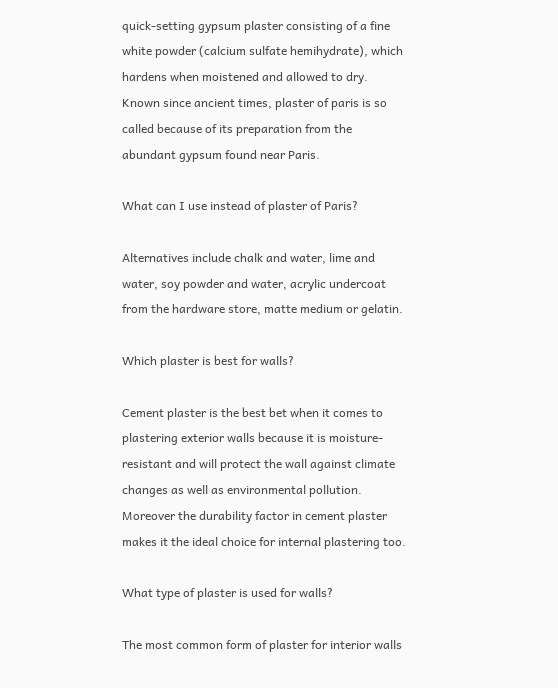quick-setting gypsum plaster consisting of a fine white powder (calcium sulfate hemihydrate), which hardens when moistened and allowed to dry. Known since ancient times, plaster of paris is so called because of its preparation from the abundant gypsum found near Paris.

What can I use instead of plaster of Paris?

Alternatives include chalk and water, lime and water, soy powder and water, acrylic undercoat from the hardware store, matte medium or gelatin.

Which plaster is best for walls?

Cement plaster is the best bet when it comes to plastering exterior walls because it is moisture-resistant and will protect the wall against climate changes as well as environmental pollution. Moreover the durability factor in cement plaster makes it the ideal choice for internal plastering too.

What type of plaster is used for walls?

The most common form of plaster for interior walls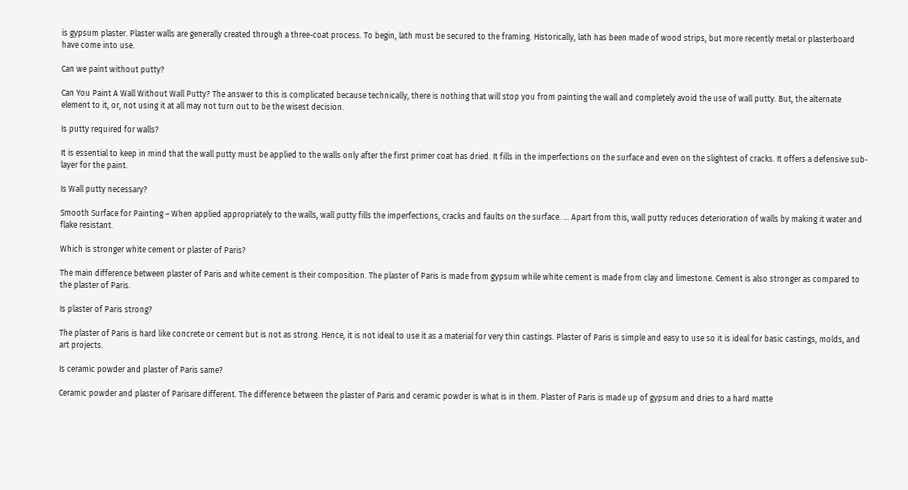is gypsum plaster. Plaster walls are generally created through a three-coat process. To begin, lath must be secured to the framing. Historically, lath has been made of wood strips, but more recently metal or plasterboard have come into use.

Can we paint without putty?

Can You Paint A Wall Without Wall Putty? The answer to this is complicated because technically, there is nothing that will stop you from painting the wall and completely avoid the use of wall putty. But, the alternate element to it, or, not using it at all may not turn out to be the wisest decision.

Is putty required for walls?

It is essential to keep in mind that the wall putty must be applied to the walls only after the first primer coat has dried. It fills in the imperfections on the surface and even on the slightest of cracks. It offers a defensive sub-layer for the paint.

Is Wall putty necessary?

Smooth Surface for Painting – When applied appropriately to the walls, wall putty fills the imperfections, cracks and faults on the surface. … Apart from this, wall putty reduces deterioration of walls by making it water and flake resistant.

Which is stronger white cement or plaster of Paris?

The main difference between plaster of Paris and white cement is their composition. The plaster of Paris is made from gypsum while white cement is made from clay and limestone. Cement is also stronger as compared to the plaster of Paris.

Is plaster of Paris strong?

The plaster of Paris is hard like concrete or cement but is not as strong. Hence, it is not ideal to use it as a material for very thin castings. Plaster of Paris is simple and easy to use so it is ideal for basic castings, molds, and art projects.

Is ceramic powder and plaster of Paris same?

Ceramic powder and plaster of Parisare different. The difference between the plaster of Paris and ceramic powder is what is in them. Plaster of Paris is made up of gypsum and dries to a hard matte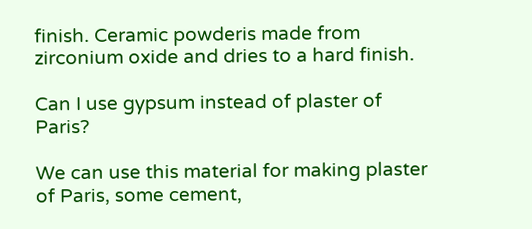finish. Ceramic powderis made from zirconium oxide and dries to a hard finish.

Can I use gypsum instead of plaster of Paris?

We can use this material for making plaster of Paris, some cement,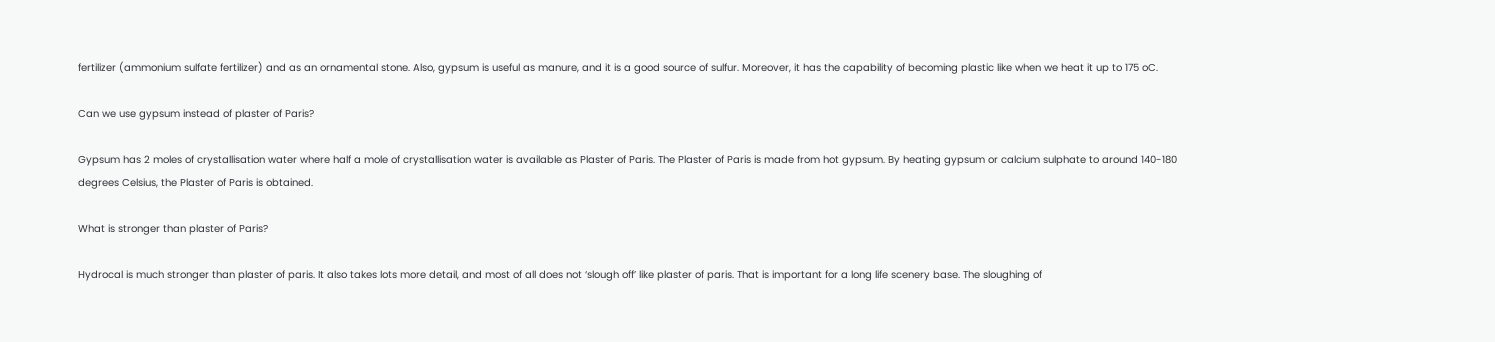fertilizer (ammonium sulfate fertilizer) and as an ornamental stone. Also, gypsum is useful as manure, and it is a good source of sulfur. Moreover, it has the capability of becoming plastic like when we heat it up to 175 oC.

Can we use gypsum instead of plaster of Paris?

Gypsum has 2 moles of crystallisation water where half a mole of crystallisation water is available as Plaster of Paris. The Plaster of Paris is made from hot gypsum. By heating gypsum or calcium sulphate to around 140-180 degrees Celsius, the Plaster of Paris is obtained.

What is stronger than plaster of Paris?

Hydrocal is much stronger than plaster of paris. It also takes lots more detail, and most of all does not ‘slough off’ like plaster of paris. That is important for a long life scenery base. The sloughing of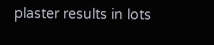plaster results in lots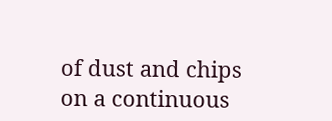of dust and chips on a continuous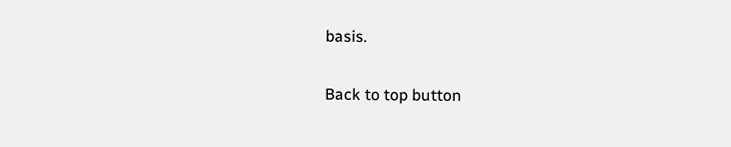basis.

Back to top button